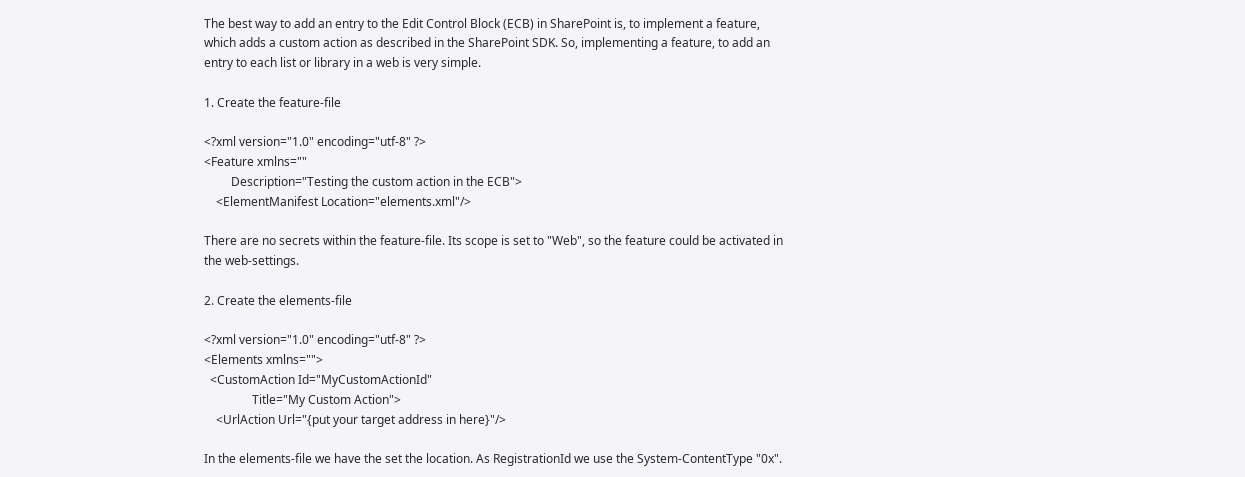The best way to add an entry to the Edit Control Block (ECB) in SharePoint is, to implement a feature, which adds a custom action as described in the SharePoint SDK. So, implementing a feature, to add an entry to each list or library in a web is very simple.

1. Create the feature-file

<?xml version="1.0" encoding="utf-8" ?>
<Feature xmlns=""
         Description="Testing the custom action in the ECB">
    <ElementManifest Location="elements.xml"/>

There are no secrets within the feature-file. Its scope is set to "Web", so the feature could be activated in the web-settings.

2. Create the elements-file

<?xml version="1.0" encoding="utf-8" ?>
<Elements xmlns="">
  <CustomAction Id="MyCustomActionId"
                Title="My Custom Action">
    <UrlAction Url="{put your target address in here}"/>

In the elements-file we have the set the location. As RegistrationId we use the System-ContentType "0x".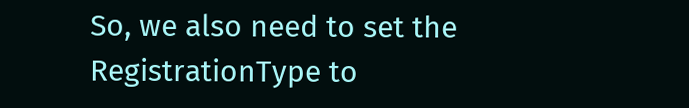So, we also need to set the RegistrationType to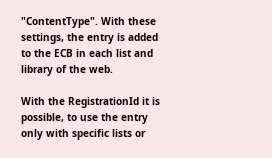"ContentType". With these settings, the entry is added to the ECB in each list and library of the web.

With the RegistrationId it is possible, to use the entry only with specific lists or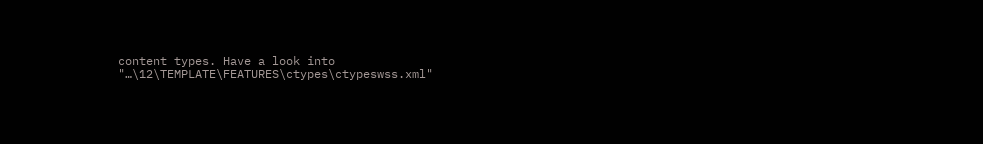content types. Have a look into "…\12\TEMPLATE\FEATURES\ctypes\ctypeswss.xml"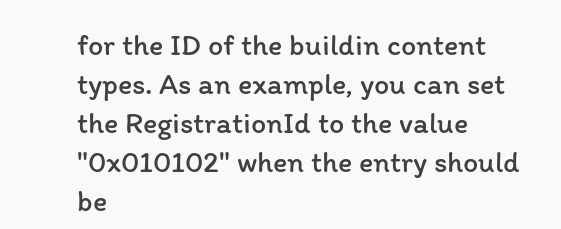for the ID of the buildin content types. As an example, you can set the RegistrationId to the value "0x010102" when the entry should be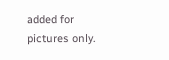added for pictures only.